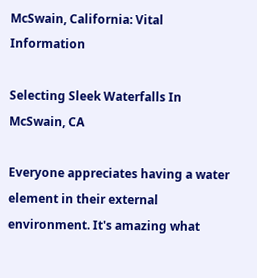McSwain, California: Vital Information

Selecting Sleek Waterfalls In McSwain, CA

Everyone appreciates having a water element in their external environment. It's amazing what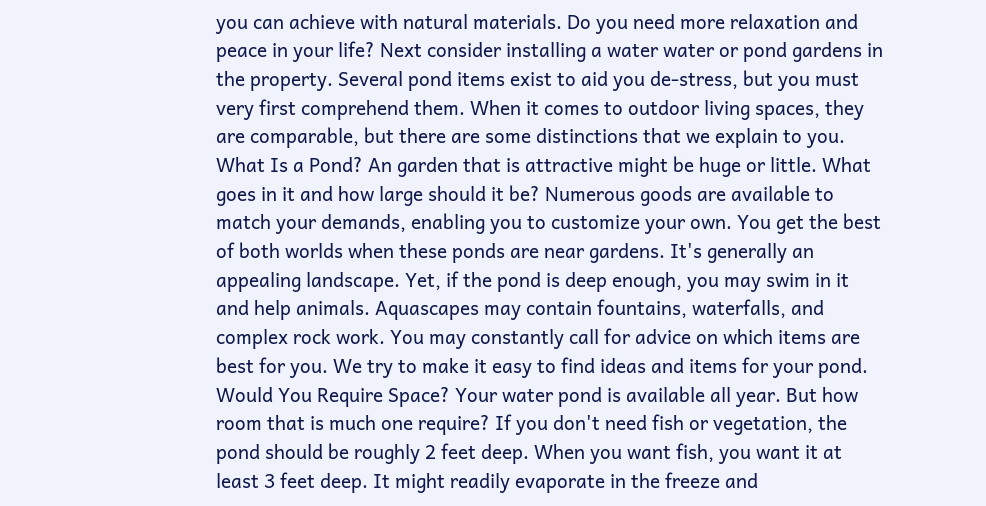you can achieve with natural materials. Do you need more relaxation and peace in your life? Next consider installing a water water or pond gardens in the property. Several pond items exist to aid you de-stress, but you must very first comprehend them. When it comes to outdoor living spaces, they are comparable, but there are some distinctions that we explain to you. What Is a Pond? An garden that is attractive might be huge or little. What goes in it and how large should it be? Numerous goods are available to match your demands, enabling you to customize your own. You get the best of both worlds when these ponds are near gardens. It's generally an appealing landscape. Yet, if the pond is deep enough, you may swim in it and help animals. Aquascapes may contain fountains, waterfalls, and complex rock work. You may constantly call for advice on which items are best for you. We try to make it easy to find ideas and items for your pond. Would You Require Space? Your water pond is available all year. But how room that is much one require? If you don't need fish or vegetation, the pond should be roughly 2 feet deep. When you want fish, you want it at least 3 feet deep. It might readily evaporate in the freeze and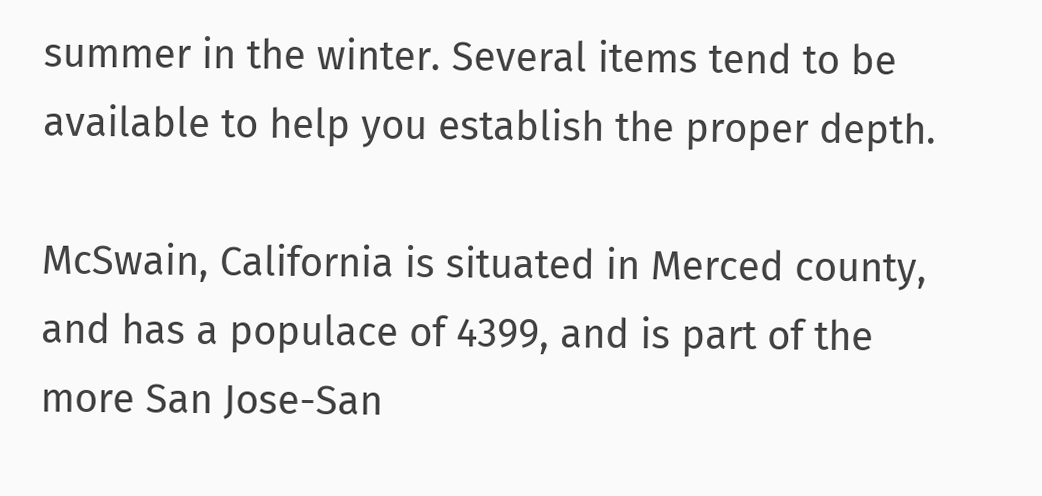summer in the winter. Several items tend to be available to help you establish the proper depth.

McSwain, California is situated in Merced county, and has a populace of 4399, and is part of the more San Jose-San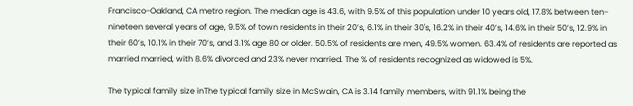Francisco-Oakland, CA metro region. The median age is 43.6, with 9.5% of this population under 10 years old, 17.8% between ten-nineteen several years of age, 9.5% of town residents in their 20’s, 6.1% in their 30's, 16.2% in their 40’s, 14.6% in their 50’s, 12.9% in their 60’s, 10.1% in their 70’s, and 3.1% age 80 or older. 50.5% of residents are men, 49.5% women. 63.4% of residents are reported as married married, with 8.6% divorced and 23% never married. The % of residents recognized as widowed is 5%.

The typical family size inThe typical family size in McSwain, CA is 3.14 family members, with 91.1% being the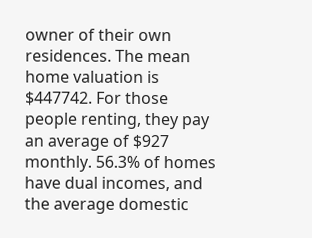owner of their own residences. The mean home valuation is $447742. For those people renting, they pay an average of $927 monthly. 56.3% of homes have dual incomes, and the average domestic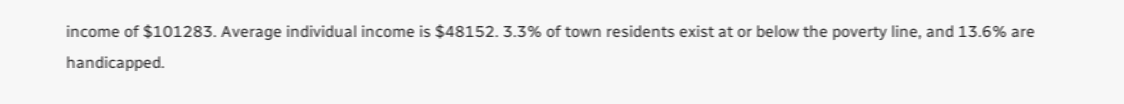income of $101283. Average individual income is $48152. 3.3% of town residents exist at or below the poverty line, and 13.6% are handicapped.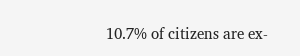10.7% of citizens are ex-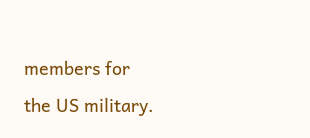members for the US military.